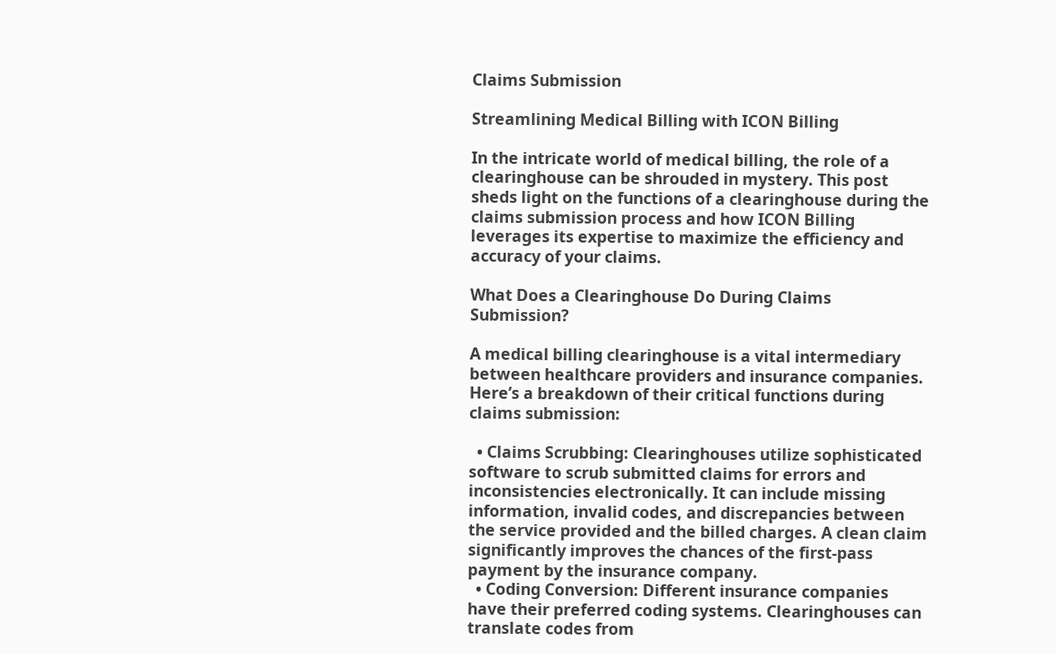Claims Submission

Streamlining Medical Billing with ICON Billing

In the intricate world of medical billing, the role of a clearinghouse can be shrouded in mystery. This post sheds light on the functions of a clearinghouse during the claims submission process and how ICON Billing leverages its expertise to maximize the efficiency and accuracy of your claims.

What Does a Clearinghouse Do During Claims Submission?

A medical billing clearinghouse is a vital intermediary between healthcare providers and insurance companies. Here’s a breakdown of their critical functions during claims submission:

  • Claims Scrubbing: Clearinghouses utilize sophisticated software to scrub submitted claims for errors and inconsistencies electronically. It can include missing information, invalid codes, and discrepancies between the service provided and the billed charges. A clean claim significantly improves the chances of the first-pass payment by the insurance company.
  • Coding Conversion: Different insurance companies have their preferred coding systems. Clearinghouses can translate codes from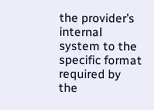the provider’s internal system to the specific format required by the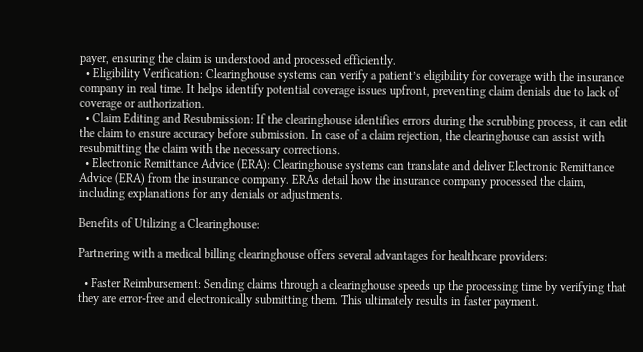payer, ensuring the claim is understood and processed efficiently.
  • Eligibility Verification: Clearinghouse systems can verify a patient’s eligibility for coverage with the insurance company in real time. It helps identify potential coverage issues upfront, preventing claim denials due to lack of coverage or authorization.
  • Claim Editing and Resubmission: If the clearinghouse identifies errors during the scrubbing process, it can edit the claim to ensure accuracy before submission. In case of a claim rejection, the clearinghouse can assist with resubmitting the claim with the necessary corrections.
  • Electronic Remittance Advice (ERA): Clearinghouse systems can translate and deliver Electronic Remittance Advice (ERA) from the insurance company. ERAs detail how the insurance company processed the claim, including explanations for any denials or adjustments.

Benefits of Utilizing a Clearinghouse:

Partnering with a medical billing clearinghouse offers several advantages for healthcare providers:

  • Faster Reimbursement: Sending claims through a clearinghouse speeds up the processing time by verifying that they are error-free and electronically submitting them. This ultimately results in faster payment.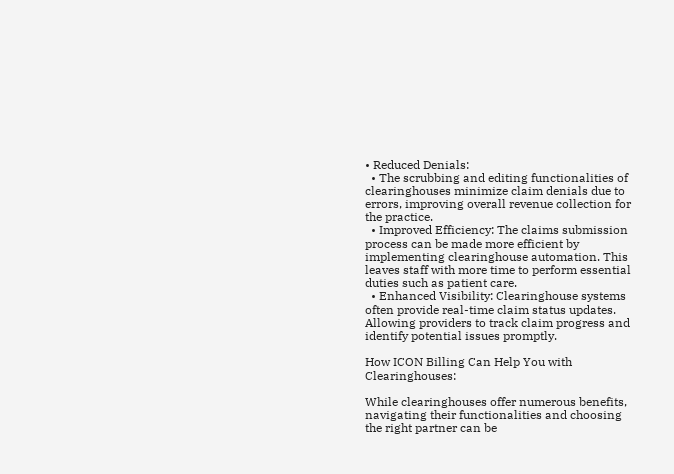• Reduced Denials:
  • The scrubbing and editing functionalities of clearinghouses minimize claim denials due to errors, improving overall revenue collection for the practice.
  • Improved Efficiency: The claims submission process can be made more efficient by implementing clearinghouse automation. This leaves staff with more time to perform essential duties such as patient care.
  • Enhanced Visibility: Clearinghouse systems often provide real-time claim status updates. Allowing providers to track claim progress and identify potential issues promptly.

How ICON Billing Can Help You with Clearinghouses:

While clearinghouses offer numerous benefits, navigating their functionalities and choosing the right partner can be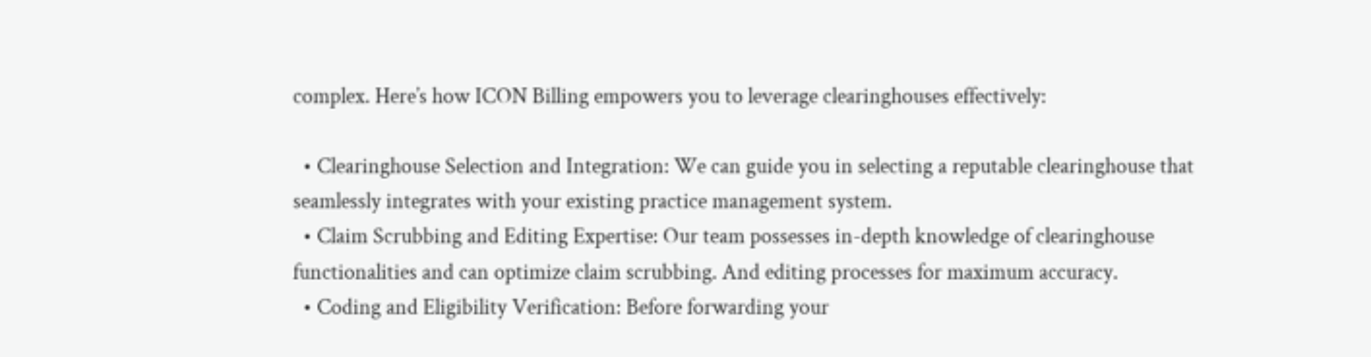complex. Here’s how ICON Billing empowers you to leverage clearinghouses effectively:

  • Clearinghouse Selection and Integration: We can guide you in selecting a reputable clearinghouse that seamlessly integrates with your existing practice management system.
  • Claim Scrubbing and Editing Expertise: Our team possesses in-depth knowledge of clearinghouse functionalities and can optimize claim scrubbing. And editing processes for maximum accuracy.
  • Coding and Eligibility Verification: Before forwarding your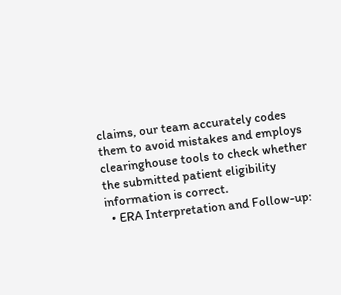claims, our team accurately codes them to avoid mistakes and employs clearinghouse tools to check whether the submitted patient eligibility information is correct.
  • ERA Interpretation and Follow-up: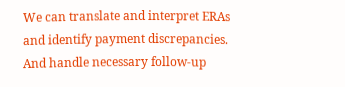We can translate and interpret ERAs and identify payment discrepancies. And handle necessary follow-up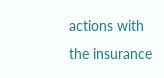actions with the insurance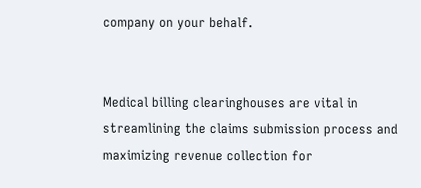company on your behalf.


Medical billing clearinghouses are vital in streamlining the claims submission process and maximizing revenue collection for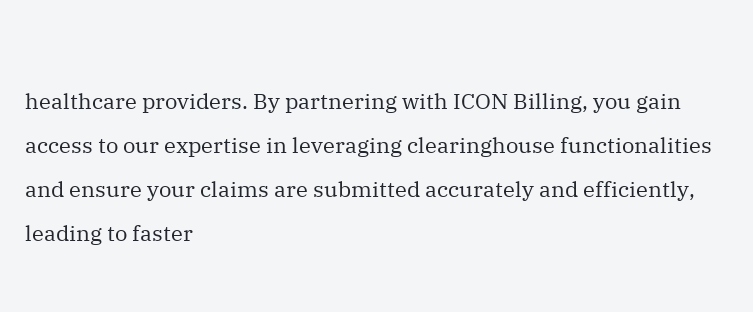healthcare providers. By partnering with ICON Billing, you gain access to our expertise in leveraging clearinghouse functionalities and ensure your claims are submitted accurately and efficiently, leading to faster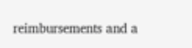reimbursements and a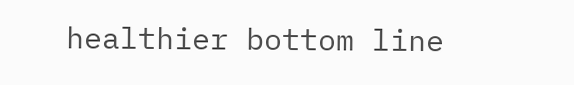healthier bottom line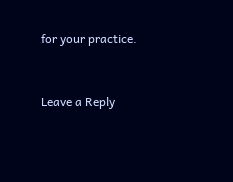for your practice.


Leave a Reply